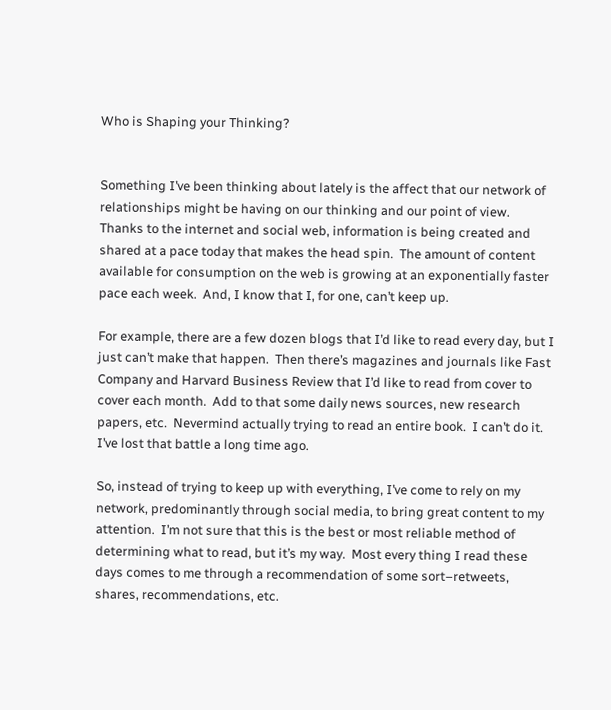Who is Shaping your Thinking?


Something I’ve been thinking about lately is the affect that our network of relationships might be having on our thinking and our point of view.  Thanks to the internet and social web, information is being created and shared at a pace today that makes the head spin.  The amount of content available for consumption on the web is growing at an exponentially faster pace each week.  And, I know that I, for one, can’t keep up.

For example, there are a few dozen blogs that I’d like to read every day, but I  just can’t make that happen.  Then there’s magazines and journals like Fast Company and Harvard Business Review that I’d like to read from cover to cover each month.  Add to that some daily news sources, new research papers, etc.  Nevermind actually trying to read an entire book.  I can’t do it.  I’ve lost that battle a long time ago.

So, instead of trying to keep up with everything, I’ve come to rely on my network, predominantly through social media, to bring great content to my attention.  I’m not sure that this is the best or most reliable method of determining what to read, but it’s my way.  Most every thing I read these days comes to me through a recommendation of some sort–retweets, shares, recommendations, etc.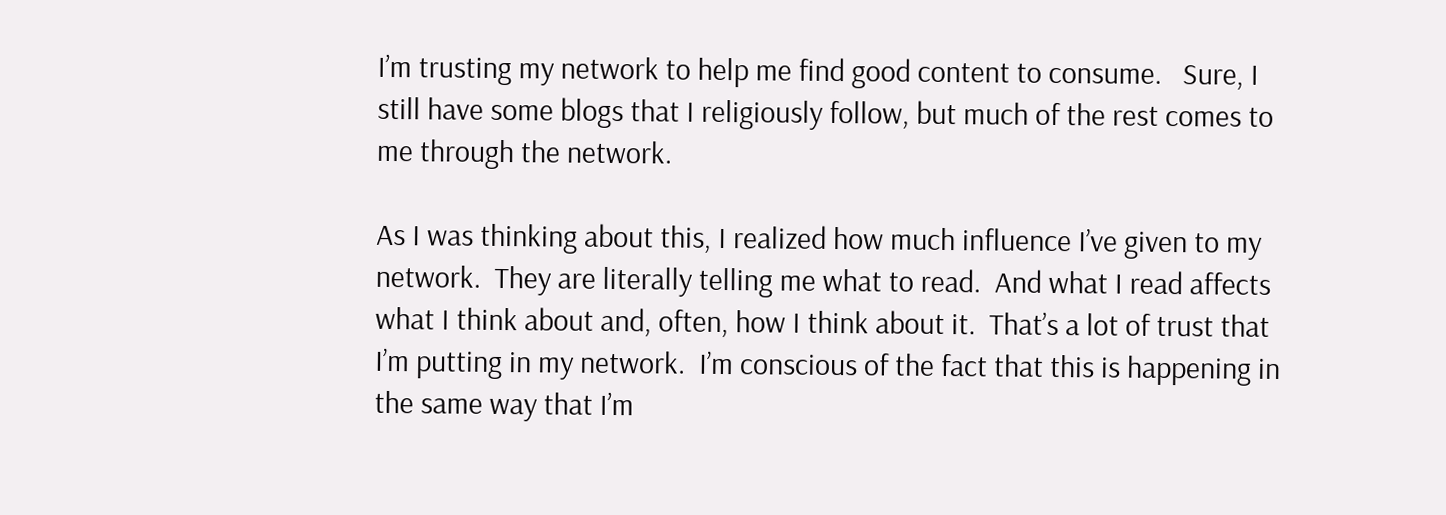I’m trusting my network to help me find good content to consume.   Sure, I still have some blogs that I religiously follow, but much of the rest comes to me through the network.

As I was thinking about this, I realized how much influence I’ve given to my network.  They are literally telling me what to read.  And what I read affects what I think about and, often, how I think about it.  That’s a lot of trust that I’m putting in my network.  I’m conscious of the fact that this is happening in the same way that I’m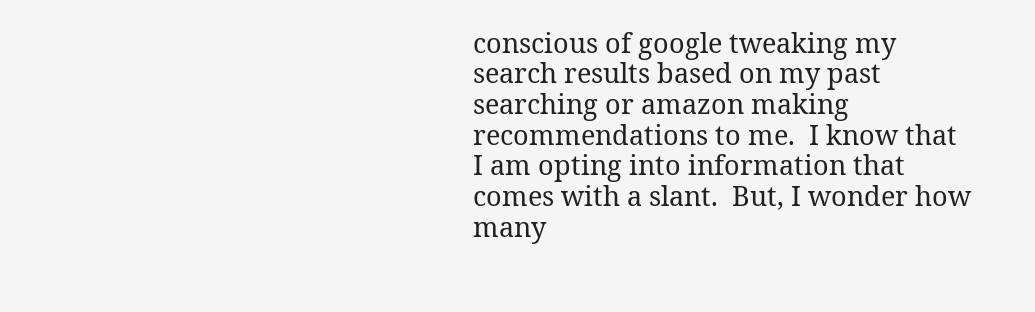conscious of google tweaking my search results based on my past searching or amazon making recommendations to me.  I know that I am opting into information that comes with a slant.  But, I wonder how many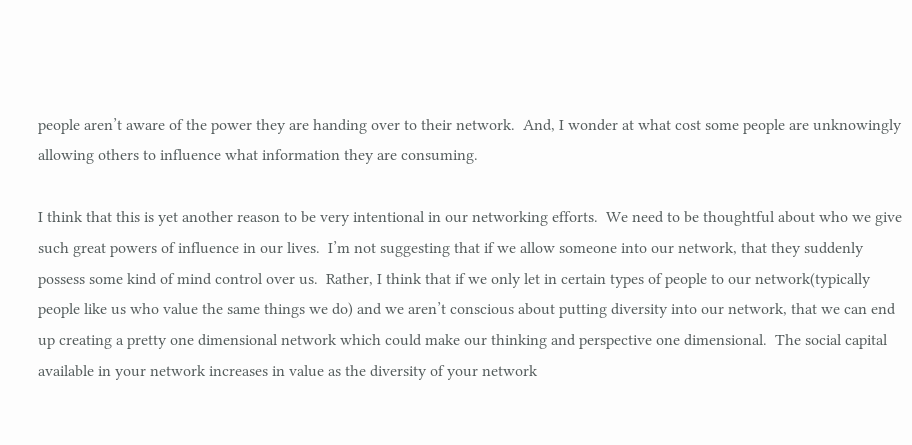people aren’t aware of the power they are handing over to their network.  And, I wonder at what cost some people are unknowingly allowing others to influence what information they are consuming.

I think that this is yet another reason to be very intentional in our networking efforts.  We need to be thoughtful about who we give such great powers of influence in our lives.  I’m not suggesting that if we allow someone into our network, that they suddenly possess some kind of mind control over us.  Rather, I think that if we only let in certain types of people to our network(typically people like us who value the same things we do) and we aren’t conscious about putting diversity into our network, that we can end up creating a pretty one dimensional network which could make our thinking and perspective one dimensional.  The social capital available in your network increases in value as the diversity of your network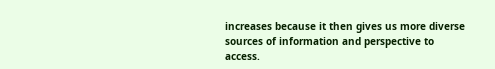increases because it then gives us more diverse sources of information and perspective to access.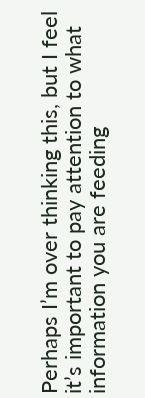Perhaps I’m over thinking this, but I feel it’s important to pay attention to what information you are feeding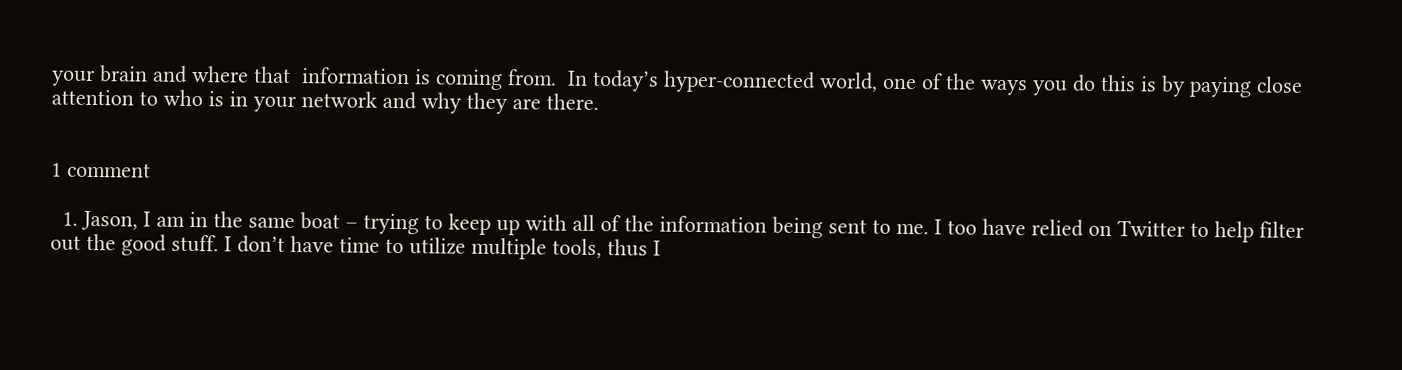your brain and where that  information is coming from.  In today’s hyper-connected world, one of the ways you do this is by paying close attention to who is in your network and why they are there.


1 comment

  1. Jason, I am in the same boat – trying to keep up with all of the information being sent to me. I too have relied on Twitter to help filter out the good stuff. I don’t have time to utilize multiple tools, thus I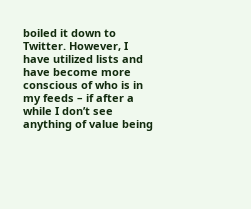boiled it down to Twitter. However, I have utilized lists and have become more conscious of who is in my feeds – if after a while I don’t see anything of value being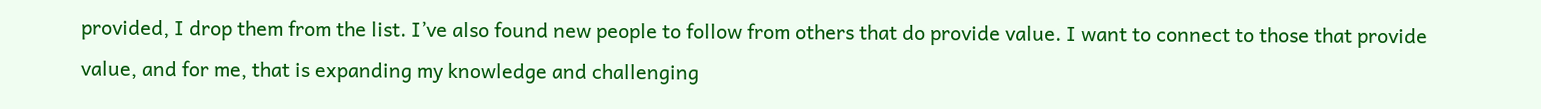provided, I drop them from the list. I’ve also found new people to follow from others that do provide value. I want to connect to those that provide value, and for me, that is expanding my knowledge and challenging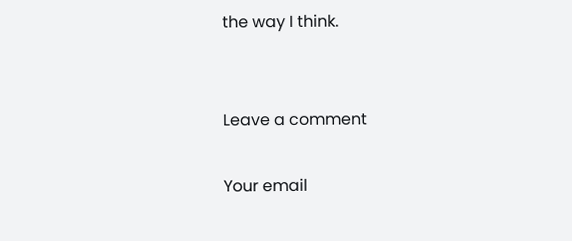the way I think.


Leave a comment

Your email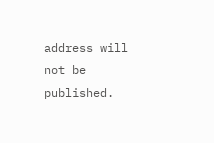address will not be published.